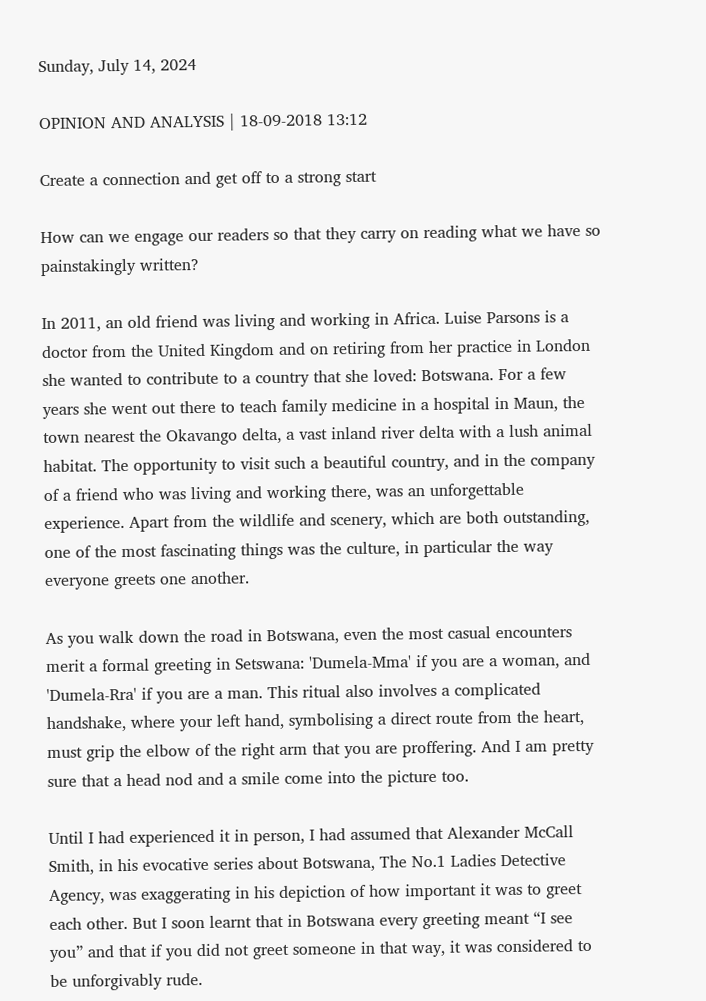Sunday, July 14, 2024

OPINION AND ANALYSIS | 18-09-2018 13:12

Create a connection and get off to a strong start

How can we engage our readers so that they carry on reading what we have so painstakingly written?

In 2011, an old friend was living and working in Africa. Luise Parsons is a doctor from the United Kingdom and on retiring from her practice in London she wanted to contribute to a country that she loved: Botswana. For a few years she went out there to teach family medicine in a hospital in Maun, the town nearest the Okavango delta, a vast inland river delta with a lush animal habitat. The opportunity to visit such a beautiful country, and in the company of a friend who was living and working there, was an unforgettable experience. Apart from the wildlife and scenery, which are both outstanding, one of the most fascinating things was the culture, in particular the way everyone greets one another.

As you walk down the road in Botswana, even the most casual encounters merit a formal greeting in Setswana: 'Dumela-Mma' if you are a woman, and 'Dumela-Rra' if you are a man. This ritual also involves a complicated handshake, where your left hand, symbolising a direct route from the heart, must grip the elbow of the right arm that you are proffering. And I am pretty sure that a head nod and a smile come into the picture too.

Until I had experienced it in person, I had assumed that Alexander McCall Smith, in his evocative series about Botswana, The No.1 Ladies Detective Agency, was exaggerating in his depiction of how important it was to greet each other. But I soon learnt that in Botswana every greeting meant “I see you” and that if you did not greet someone in that way, it was considered to be unforgivably rude.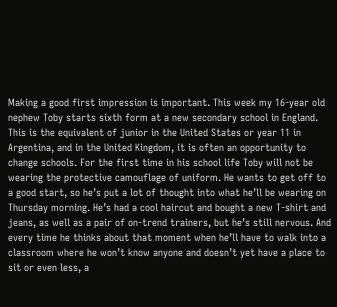Making a good first impression is important. This week my 16-year old nephew Toby starts sixth form at a new secondary school in England. This is the equivalent of junior in the United States or year 11 in Argentina, and in the United Kingdom, it is often an opportunity to change schools. For the first time in his school life Toby will not be wearing the protective camouflage of uniform. He wants to get off to a good start, so he’s put a lot of thought into what he’ll be wearing on Thursday morning. He’s had a cool haircut and bought a new T-shirt and jeans, as well as a pair of on-trend trainers, but he’s still nervous. And every time he thinks about that moment when he’ll have to walk into a classroom where he won’t know anyone and doesn’t yet have a place to sit or even less, a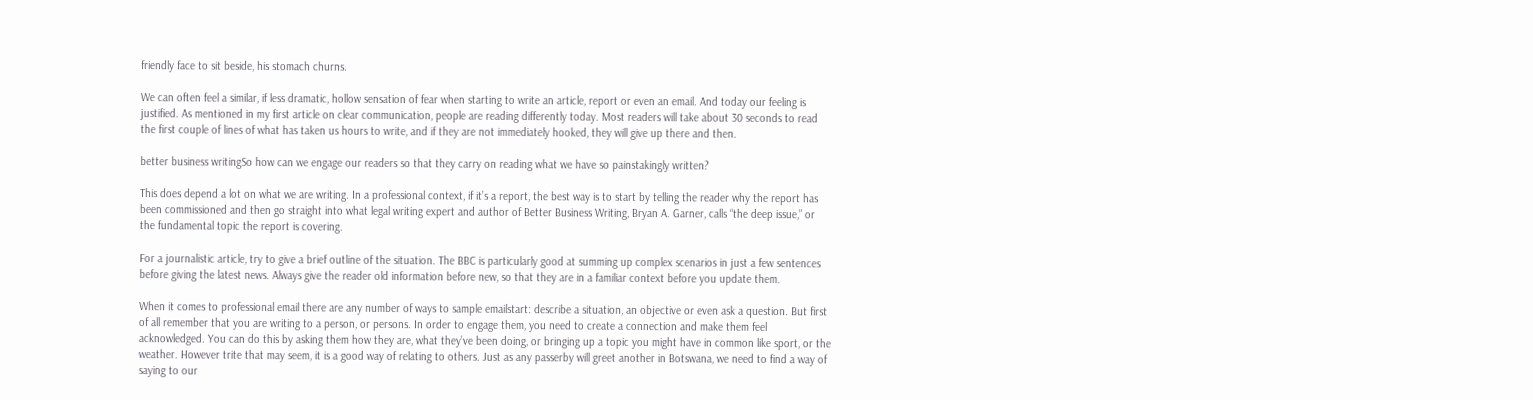friendly face to sit beside, his stomach churns.

We can often feel a similar, if less dramatic, hollow sensation of fear when starting to write an article, report or even an email. And today our feeling is justified. As mentioned in my first article on clear communication, people are reading differently today. Most readers will take about 30 seconds to read the first couple of lines of what has taken us hours to write, and if they are not immediately hooked, they will give up there and then.

better business writingSo how can we engage our readers so that they carry on reading what we have so painstakingly written?

This does depend a lot on what we are writing. In a professional context, if it’s a report, the best way is to start by telling the reader why the report has been commissioned and then go straight into what legal writing expert and author of Better Business Writing, Bryan A. Garner, calls “the deep issue,” or the fundamental topic the report is covering.

For a journalistic article, try to give a brief outline of the situation. The BBC is particularly good at summing up complex scenarios in just a few sentences before giving the latest news. Always give the reader old information before new, so that they are in a familiar context before you update them.

When it comes to professional email there are any number of ways to sample emailstart: describe a situation, an objective or even ask a question. But first of all remember that you are writing to a person, or persons. In order to engage them, you need to create a connection and make them feel acknowledged. You can do this by asking them how they are, what they’ve been doing, or bringing up a topic you might have in common like sport, or the weather. However trite that may seem, it is a good way of relating to others. Just as any passerby will greet another in Botswana, we need to find a way of saying to our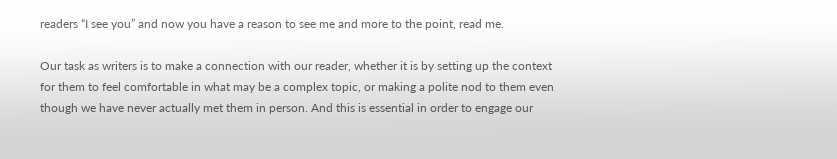readers “I see you” and now you have a reason to see me and more to the point, read me.

Our task as writers is to make a connection with our reader, whether it is by setting up the context for them to feel comfortable in what may be a complex topic, or making a polite nod to them even though we have never actually met them in person. And this is essential in order to engage our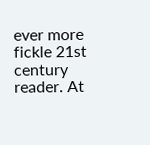ever more fickle 21st century reader. At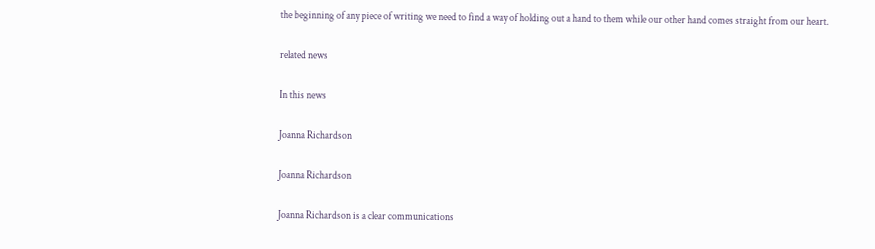the beginning of any piece of writing we need to find a way of holding out a hand to them while our other hand comes straight from our heart.

related news

In this news

Joanna Richardson

Joanna Richardson

Joanna Richardson is a clear communications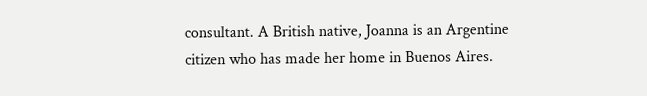consultant. A British native, Joanna is an Argentine citizen who has made her home in Buenos Aires.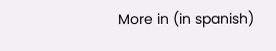More in (in spanish)